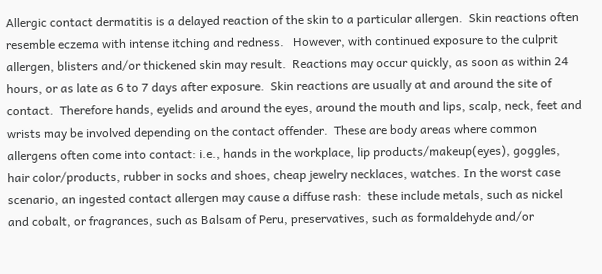Allergic contact dermatitis is a delayed reaction of the skin to a particular allergen.  Skin reactions often resemble eczema with intense itching and redness.   However, with continued exposure to the culprit allergen, blisters and/or thickened skin may result.  Reactions may occur quickly, as soon as within 24 hours, or as late as 6 to 7 days after exposure.  Skin reactions are usually at and around the site of contact.  Therefore hands, eyelids and around the eyes, around the mouth and lips, scalp, neck, feet and wrists may be involved depending on the contact offender.  These are body areas where common allergens often come into contact: i.e., hands in the workplace, lip products/makeup(eyes), goggles, hair color/products, rubber in socks and shoes, cheap jewelry necklaces, watches. In the worst case scenario, an ingested contact allergen may cause a diffuse rash:  these include metals, such as nickel and cobalt, or fragrances, such as Balsam of Peru, preservatives, such as formaldehyde and/or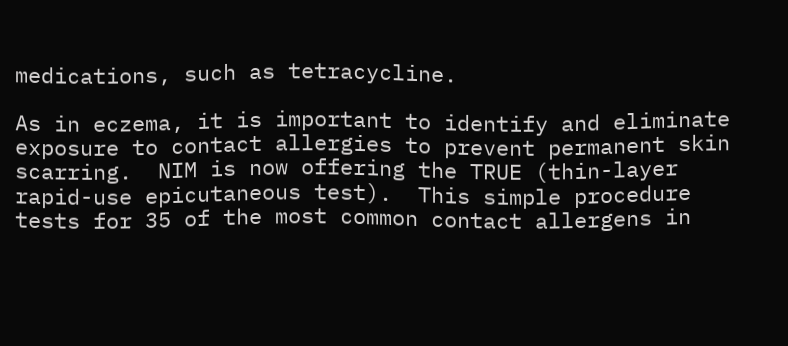medications, such as tetracycline.

As in eczema, it is important to identify and eliminate exposure to contact allergies to prevent permanent skin scarring.  NIM is now offering the TRUE (thin-layer rapid-use epicutaneous test).  This simple procedure tests for 35 of the most common contact allergens in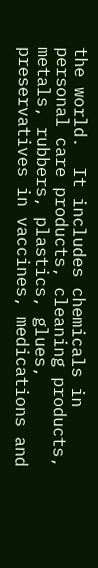the world.  It includes chemicals in personal care products, cleaning products, metals, rubbers, plastics, glues, preservatives in vaccines, medications and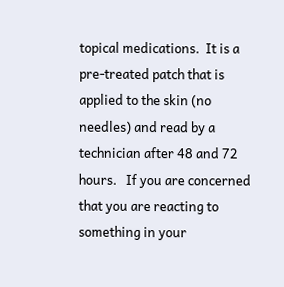topical medications.  It is a pre-treated patch that is applied to the skin (no needles) and read by a technician after 48 and 72 hours.   If you are concerned that you are reacting to something in your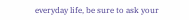everyday life, be sure to ask your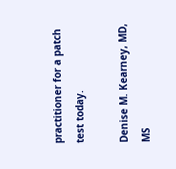practitioner for a patch test today.

Denise M. Kearney, MD, MS